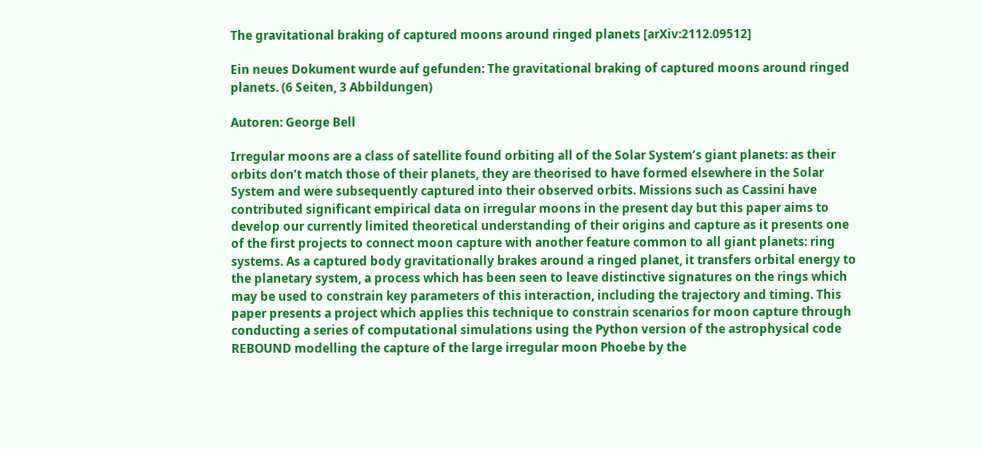The gravitational braking of captured moons around ringed planets [arXiv:2112.09512]

Ein neues Dokument wurde auf gefunden: The gravitational braking of captured moons around ringed planets. (6 Seiten, 3 Abbildungen)

Autoren: George Bell

Irregular moons are a class of satellite found orbiting all of the Solar System’s giant planets: as their orbits don’t match those of their planets, they are theorised to have formed elsewhere in the Solar System and were subsequently captured into their observed orbits. Missions such as Cassini have contributed significant empirical data on irregular moons in the present day but this paper aims to develop our currently limited theoretical understanding of their origins and capture as it presents one of the first projects to connect moon capture with another feature common to all giant planets: ring systems. As a captured body gravitationally brakes around a ringed planet, it transfers orbital energy to the planetary system, a process which has been seen to leave distinctive signatures on the rings which may be used to constrain key parameters of this interaction, including the trajectory and timing. This paper presents a project which applies this technique to constrain scenarios for moon capture through conducting a series of computational simulations using the Python version of the astrophysical code REBOUND modelling the capture of the large irregular moon Phoebe by the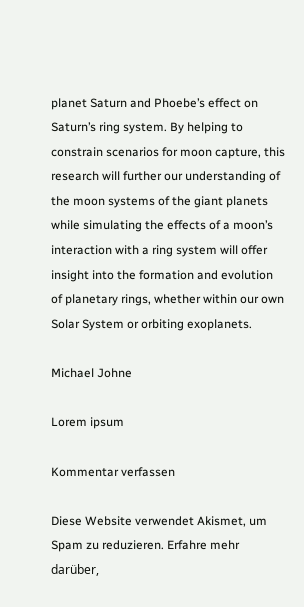planet Saturn and Phoebe’s effect on Saturn’s ring system. By helping to constrain scenarios for moon capture, this research will further our understanding of the moon systems of the giant planets while simulating the effects of a moon’s interaction with a ring system will offer insight into the formation and evolution of planetary rings, whether within our own Solar System or orbiting exoplanets.

Michael Johne

Lorem ipsum

Kommentar verfassen

Diese Website verwendet Akismet, um Spam zu reduzieren. Erfahre mehr darüber,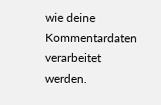wie deine Kommentardaten verarbeitet werden.